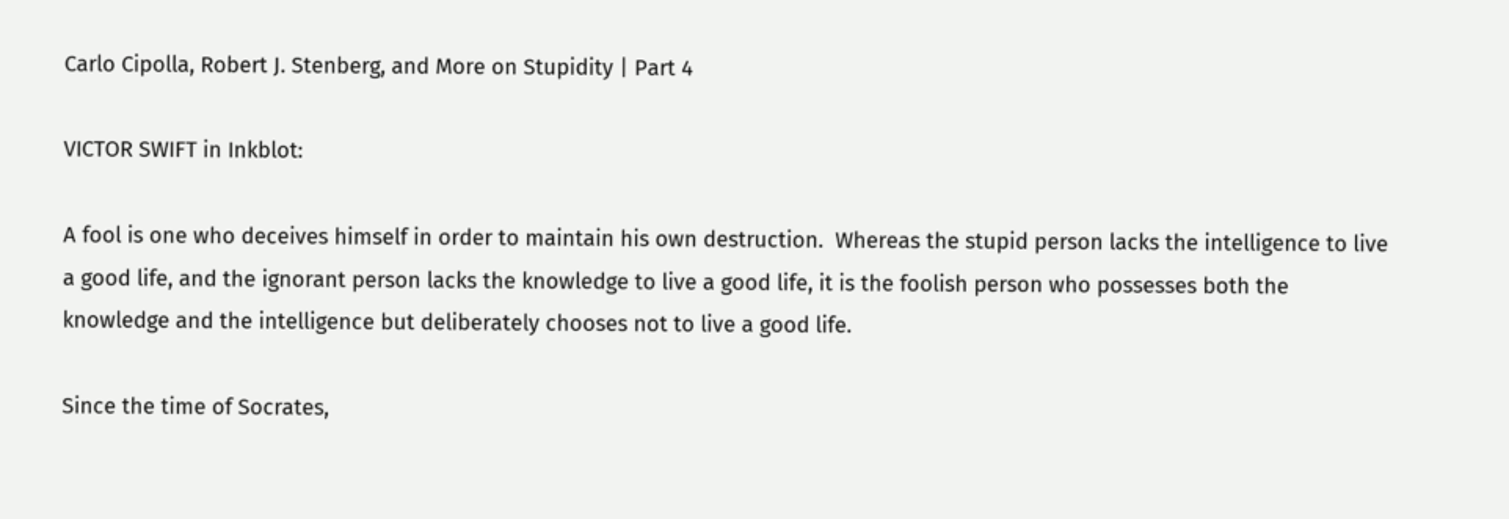Carlo Cipolla, Robert J. Stenberg, and More on Stupidity | Part 4

VICTOR SWIFT in Inkblot:

A fool is one who deceives himself in order to maintain his own destruction.  Whereas the stupid person lacks the intelligence to live a good life, and the ignorant person lacks the knowledge to live a good life, it is the foolish person who possesses both the knowledge and the intelligence but deliberately chooses not to live a good life.

Since the time of Socrates,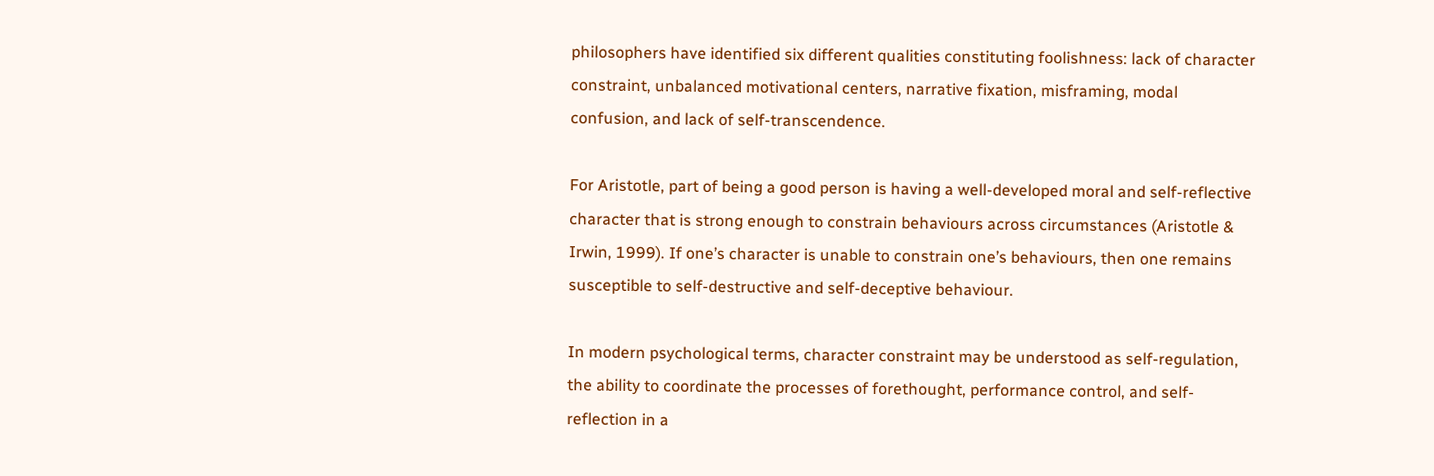philosophers have identified six different qualities constituting foolishness: lack of character constraint, unbalanced motivational centers, narrative fixation, misframing, modal confusion, and lack of self-transcendence.

For Aristotle, part of being a good person is having a well-developed moral and self-reflective character that is strong enough to constrain behaviours across circumstances (Aristotle & Irwin, 1999). If one’s character is unable to constrain one’s behaviours, then one remains susceptible to self-destructive and self-deceptive behaviour.

In modern psychological terms, character constraint may be understood as self-regulation, the ability to coordinate the processes of forethought, performance control, and self-reflection in a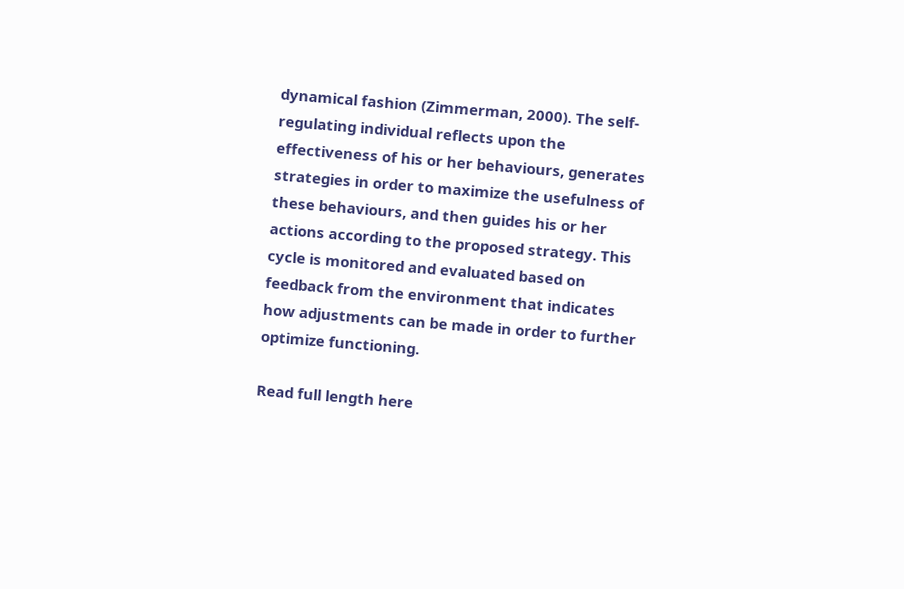dynamical fashion (Zimmerman, 2000). The self-regulating individual reflects upon the effectiveness of his or her behaviours, generates strategies in order to maximize the usefulness of these behaviours, and then guides his or her actions according to the proposed strategy. This cycle is monitored and evaluated based on feedback from the environment that indicates how adjustments can be made in order to further optimize functioning.

Read full length here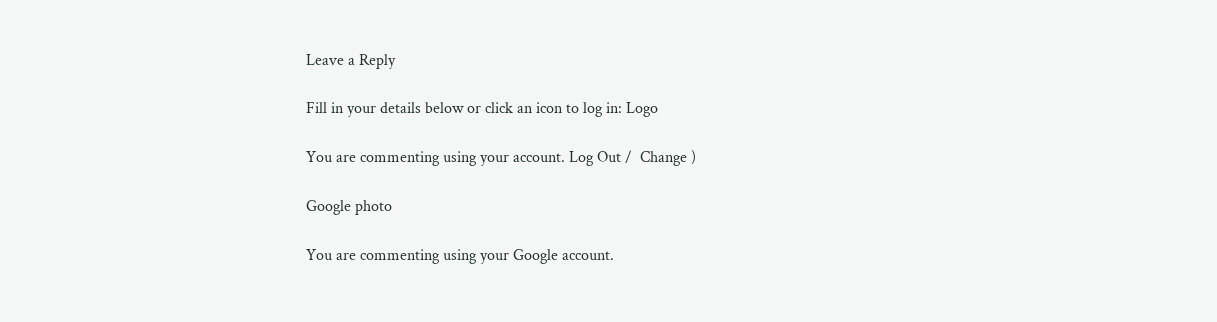Leave a Reply

Fill in your details below or click an icon to log in: Logo

You are commenting using your account. Log Out /  Change )

Google photo

You are commenting using your Google account.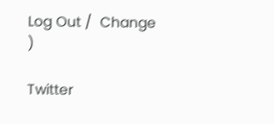Log Out /  Change )

Twitter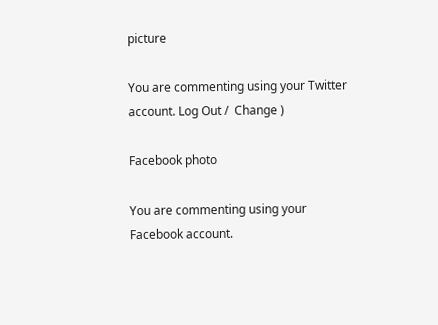picture

You are commenting using your Twitter account. Log Out /  Change )

Facebook photo

You are commenting using your Facebook account.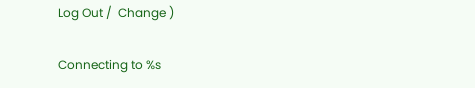Log Out /  Change )

Connecting to %s